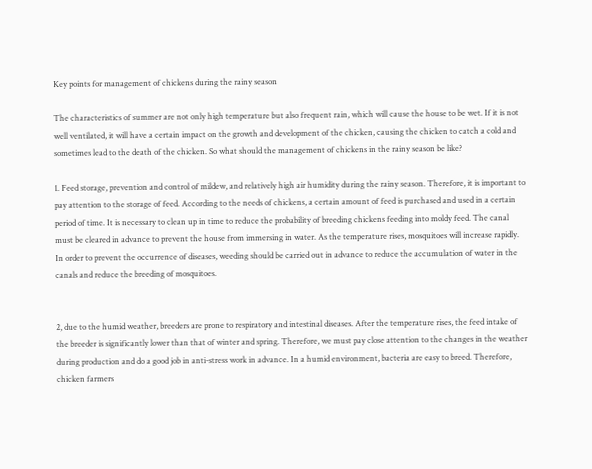Key points for management of chickens during the rainy season

The characteristics of summer are not only high temperature but also frequent rain, which will cause the house to be wet. If it is not well ventilated, it will have a certain impact on the growth and development of the chicken, causing the chicken to catch a cold and sometimes lead to the death of the chicken. So what should the management of chickens in the rainy season be like?

1. Feed storage, prevention and control of mildew, and relatively high air humidity during the rainy season. Therefore, it is important to pay attention to the storage of feed. According to the needs of chickens, a certain amount of feed is purchased and used in a certain period of time. It is necessary to clean up in time to reduce the probability of breeding chickens feeding into moldy feed. The canal must be cleared in advance to prevent the house from immersing in water. As the temperature rises, mosquitoes will increase rapidly. In order to prevent the occurrence of diseases, weeding should be carried out in advance to reduce the accumulation of water in the canals and reduce the breeding of mosquitoes.


2, due to the humid weather, breeders are prone to respiratory and intestinal diseases. After the temperature rises, the feed intake of the breeder is significantly lower than that of winter and spring. Therefore, we must pay close attention to the changes in the weather during production and do a good job in anti-stress work in advance. In a humid environment, bacteria are easy to breed. Therefore, chicken farmers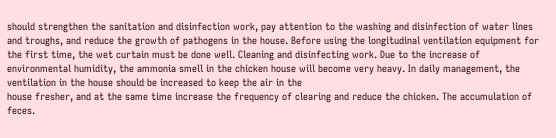should strengthen the sanitation and disinfection work, pay attention to the washing and disinfection of water lines and troughs, and reduce the growth of pathogens in the house. Before using the longitudinal ventilation equipment for the first time, the wet curtain must be done well. Cleaning and disinfecting work. Due to the increase of environmental humidity, the ammonia smell in the chicken house will become very heavy. In daily management, the ventilation in the house should be increased to keep the air in the
house fresher, and at the same time increase the frequency of clearing and reduce the chicken. The accumulation of feces.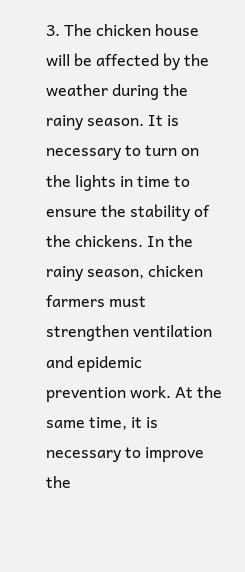3. The chicken house will be affected by the weather during the rainy season. It is necessary to turn on the lights in time to ensure the stability of the chickens. In the rainy season, chicken farmers must strengthen ventilation and epidemic prevention work. At the same time, it is necessary to improve the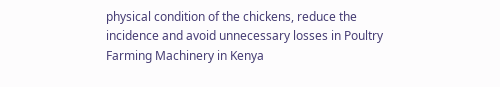physical condition of the chickens, reduce the incidence and avoid unnecessary losses in Poultry Farming Machinery in Kenya